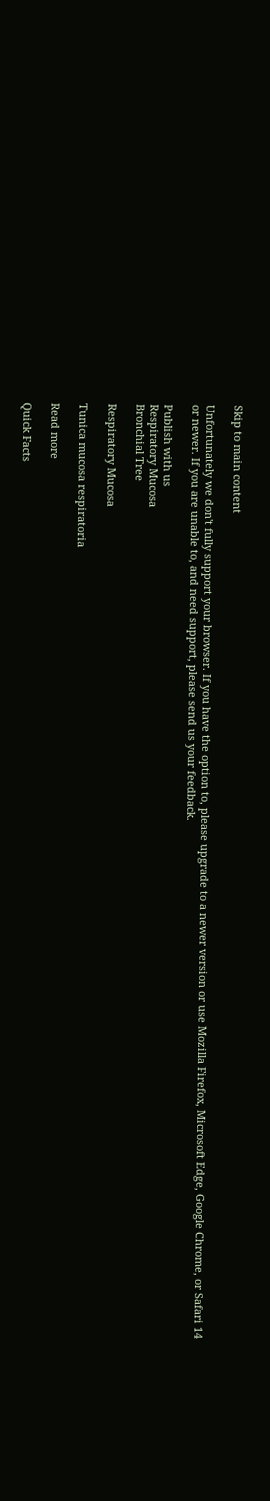Skip to main content

Unfortunately we don't fully support your browser. If you have the option to, please upgrade to a newer version or use Mozilla Firefox, Microsoft Edge, Google Chrome, or Safari 14 or newer. If you are unable to, and need support, please send us your feedback.

Publish with us
Respiratory Mucosa
Bronchial Tree

Respiratory Mucosa

Tunica mucosa respiratoria

Read more

Quick Facts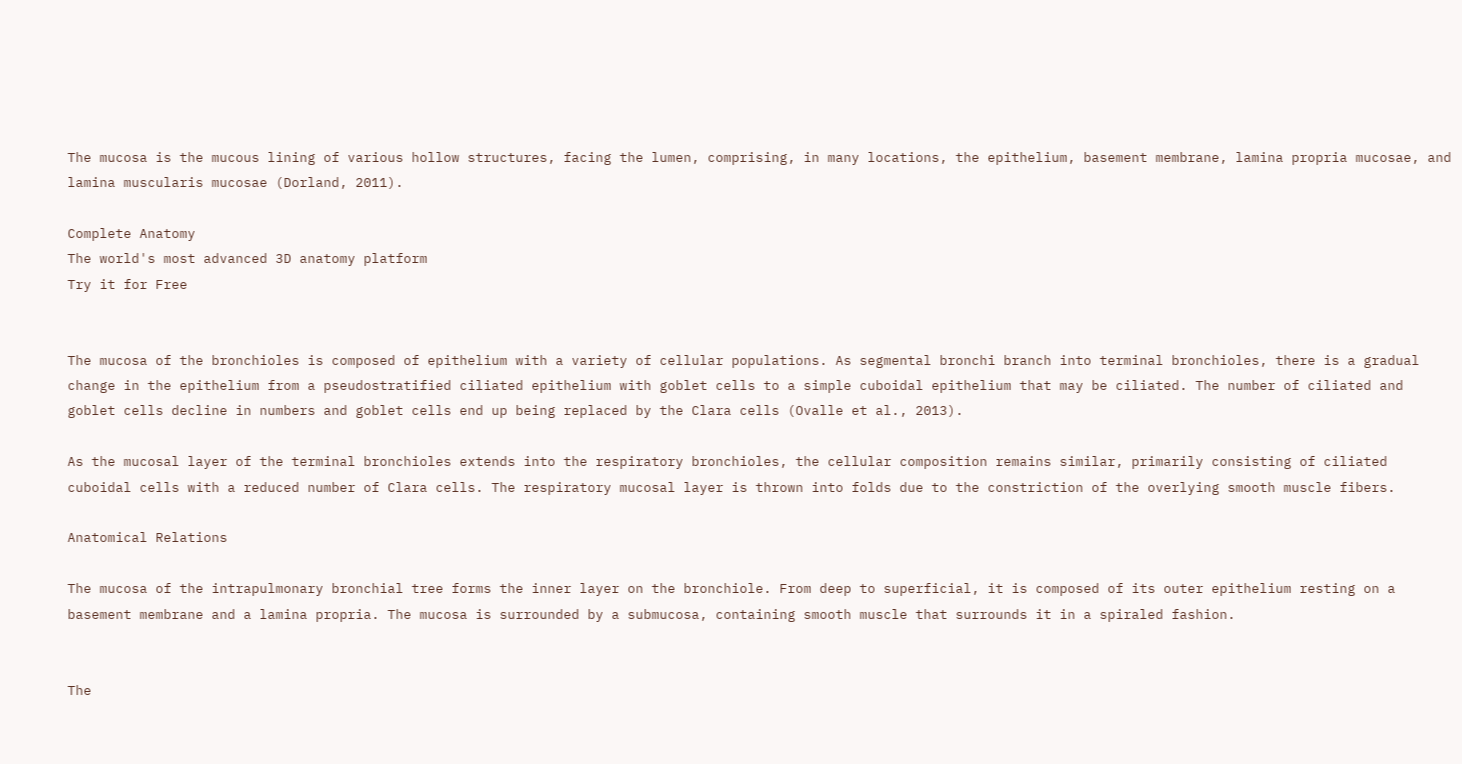The mucosa is the mucous lining of various hollow structures, facing the lumen, comprising, in many locations, the epithelium, basement membrane, lamina propria mucosae, and lamina muscularis mucosae (Dorland, 2011).

Complete Anatomy
The world's most advanced 3D anatomy platform
Try it for Free


The mucosa of the bronchioles is composed of epithelium with a variety of cellular populations. As segmental bronchi branch into terminal bronchioles, there is a gradual change in the epithelium from a pseudostratified ciliated epithelium with goblet cells to a simple cuboidal epithelium that may be ciliated. The number of ciliated and goblet cells decline in numbers and goblet cells end up being replaced by the Clara cells (Ovalle et al., 2013).

As the mucosal layer of the terminal bronchioles extends into the respiratory bronchioles, the cellular composition remains similar, primarily consisting of ciliated cuboidal cells with a reduced number of Clara cells. The respiratory mucosal layer is thrown into folds due to the constriction of the overlying smooth muscle fibers.

Anatomical Relations

The mucosa of the intrapulmonary bronchial tree forms the inner layer on the bronchiole. From deep to superficial, it is composed of its outer epithelium resting on a basement membrane and a lamina propria. The mucosa is surrounded by a submucosa, containing smooth muscle that surrounds it in a spiraled fashion.


The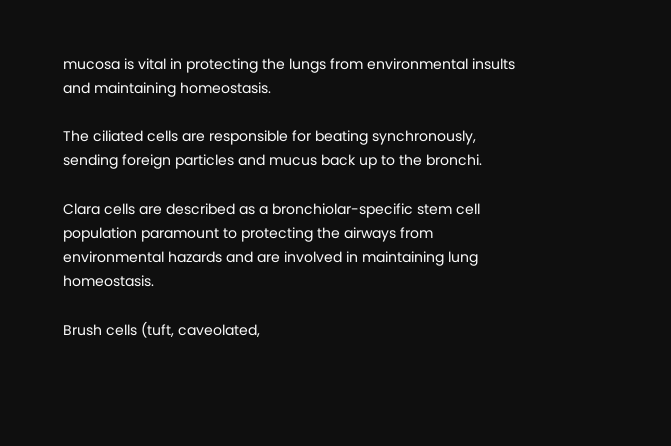mucosa is vital in protecting the lungs from environmental insults and maintaining homeostasis.

The ciliated cells are responsible for beating synchronously, sending foreign particles and mucus back up to the bronchi.

Clara cells are described as a bronchiolar-specific stem cell population paramount to protecting the airways from environmental hazards and are involved in maintaining lung homeostasis.

Brush cells (tuft, caveolated,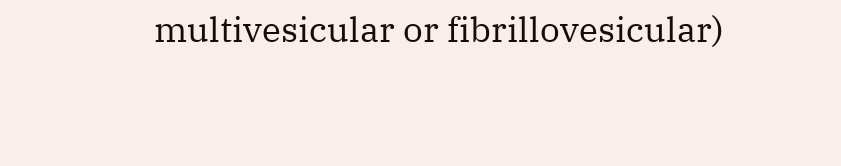multivesicular or fibrillovesicular)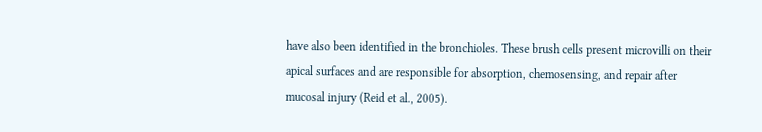have also been identified in the bronchioles. These brush cells present microvilli on their apical surfaces and are responsible for absorption, chemosensing, and repair after mucosal injury (Reid et al., 2005).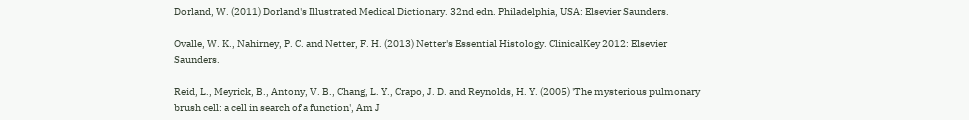Dorland, W. (2011) Dorland's Illustrated Medical Dictionary. 32nd edn. Philadelphia, USA: Elsevier Saunders.

Ovalle, W. K., Nahirney, P. C. and Netter, F. H. (2013) Netter's Essential Histology. ClinicalKey 2012: Elsevier Saunders.

Reid, L., Meyrick, B., Antony, V. B., Chang, L. Y., Crapo, J. D. and Reynolds, H. Y. (2005) 'The mysterious pulmonary brush cell: a cell in search of a function', Am J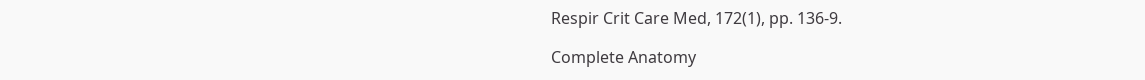Respir Crit Care Med, 172(1), pp. 136-9.

Complete Anatomy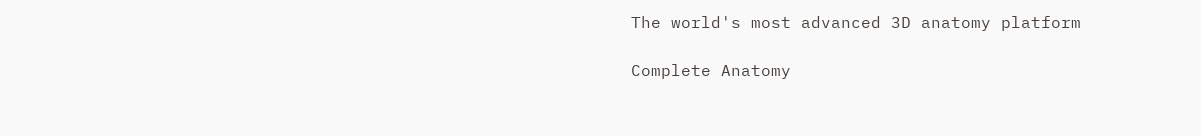The world's most advanced 3D anatomy platform

Complete Anatomy